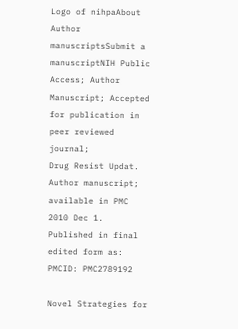Logo of nihpaAbout Author manuscriptsSubmit a manuscriptNIH Public Access; Author Manuscript; Accepted for publication in peer reviewed journal;
Drug Resist Updat. Author manuscript; available in PMC 2010 Dec 1.
Published in final edited form as:
PMCID: PMC2789192

Novel Strategies for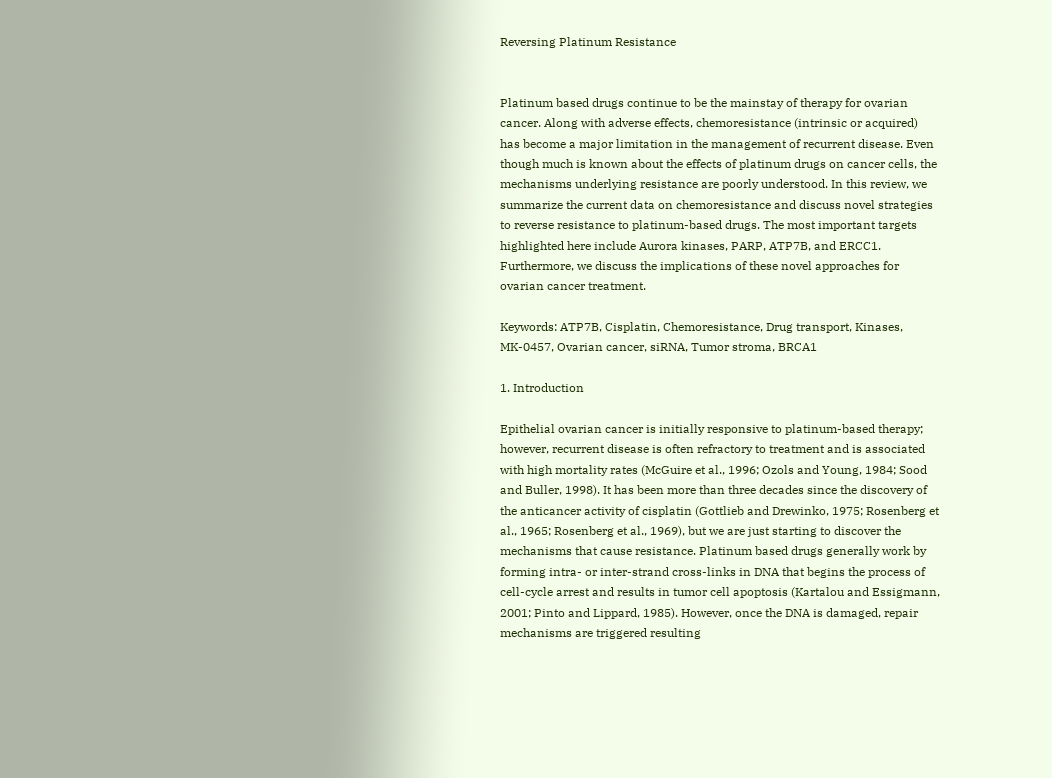Reversing Platinum Resistance


Platinum based drugs continue to be the mainstay of therapy for ovarian cancer. Along with adverse effects, chemoresistance (intrinsic or acquired) has become a major limitation in the management of recurrent disease. Even though much is known about the effects of platinum drugs on cancer cells, the mechanisms underlying resistance are poorly understood. In this review, we summarize the current data on chemoresistance and discuss novel strategies to reverse resistance to platinum-based drugs. The most important targets highlighted here include Aurora kinases, PARP, ATP7B, and ERCC1. Furthermore, we discuss the implications of these novel approaches for ovarian cancer treatment.

Keywords: ATP7B, Cisplatin, Chemoresistance, Drug transport, Kinases, MK-0457, Ovarian cancer, siRNA, Tumor stroma, BRCA1

1. Introduction

Epithelial ovarian cancer is initially responsive to platinum-based therapy; however, recurrent disease is often refractory to treatment and is associated with high mortality rates (McGuire et al., 1996; Ozols and Young, 1984; Sood and Buller, 1998). It has been more than three decades since the discovery of the anticancer activity of cisplatin (Gottlieb and Drewinko, 1975; Rosenberg et al., 1965; Rosenberg et al., 1969), but we are just starting to discover the mechanisms that cause resistance. Platinum based drugs generally work by forming intra- or inter-strand cross-links in DNA that begins the process of cell-cycle arrest and results in tumor cell apoptosis (Kartalou and Essigmann, 2001; Pinto and Lippard, 1985). However, once the DNA is damaged, repair mechanisms are triggered resulting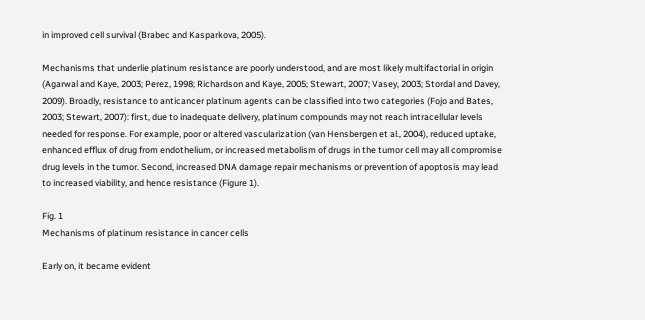in improved cell survival (Brabec and Kasparkova, 2005).

Mechanisms that underlie platinum resistance are poorly understood, and are most likely multifactorial in origin (Agarwal and Kaye, 2003; Perez, 1998; Richardson and Kaye, 2005; Stewart, 2007; Vasey, 2003; Stordal and Davey, 2009). Broadly, resistance to anticancer platinum agents can be classified into two categories (Fojo and Bates, 2003; Stewart, 2007): first, due to inadequate delivery, platinum compounds may not reach intracellular levels needed for response. For example, poor or altered vascularization (van Hensbergen et al., 2004), reduced uptake, enhanced efflux of drug from endothelium, or increased metabolism of drugs in the tumor cell may all compromise drug levels in the tumor. Second, increased DNA damage repair mechanisms or prevention of apoptosis may lead to increased viability, and hence resistance (Figure 1).

Fig. 1
Mechanisms of platinum resistance in cancer cells

Early on, it became evident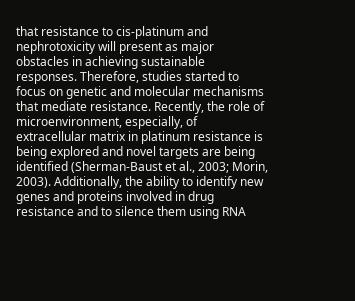that resistance to cis-platinum and nephrotoxicity will present as major obstacles in achieving sustainable responses. Therefore, studies started to focus on genetic and molecular mechanisms that mediate resistance. Recently, the role of microenvironment, especially, of extracellular matrix in platinum resistance is being explored and novel targets are being identified (Sherman-Baust et al., 2003; Morin, 2003). Additionally, the ability to identify new genes and proteins involved in drug resistance and to silence them using RNA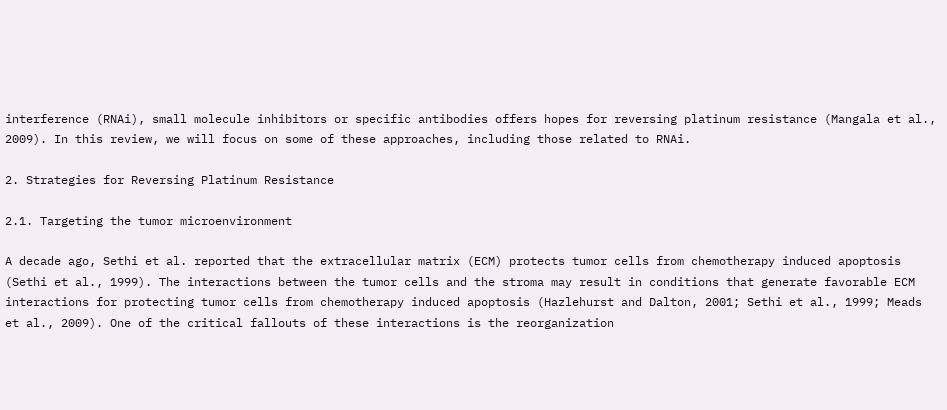interference (RNAi), small molecule inhibitors or specific antibodies offers hopes for reversing platinum resistance (Mangala et al., 2009). In this review, we will focus on some of these approaches, including those related to RNAi.

2. Strategies for Reversing Platinum Resistance

2.1. Targeting the tumor microenvironment

A decade ago, Sethi et al. reported that the extracellular matrix (ECM) protects tumor cells from chemotherapy induced apoptosis (Sethi et al., 1999). The interactions between the tumor cells and the stroma may result in conditions that generate favorable ECM interactions for protecting tumor cells from chemotherapy induced apoptosis (Hazlehurst and Dalton, 2001; Sethi et al., 1999; Meads et al., 2009). One of the critical fallouts of these interactions is the reorganization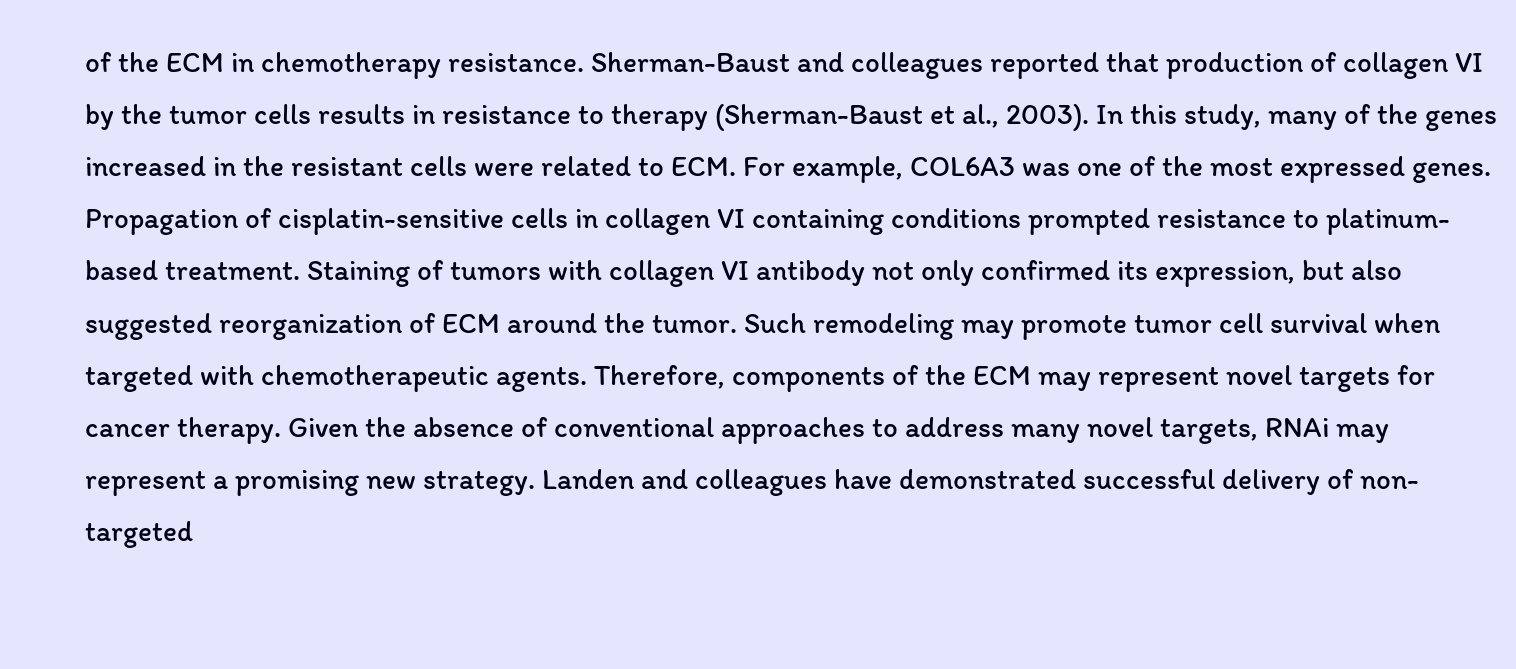of the ECM in chemotherapy resistance. Sherman-Baust and colleagues reported that production of collagen VI by the tumor cells results in resistance to therapy (Sherman-Baust et al., 2003). In this study, many of the genes increased in the resistant cells were related to ECM. For example, COL6A3 was one of the most expressed genes. Propagation of cisplatin-sensitive cells in collagen VI containing conditions prompted resistance to platinum-based treatment. Staining of tumors with collagen VI antibody not only confirmed its expression, but also suggested reorganization of ECM around the tumor. Such remodeling may promote tumor cell survival when targeted with chemotherapeutic agents. Therefore, components of the ECM may represent novel targets for cancer therapy. Given the absence of conventional approaches to address many novel targets, RNAi may represent a promising new strategy. Landen and colleagues have demonstrated successful delivery of non-targeted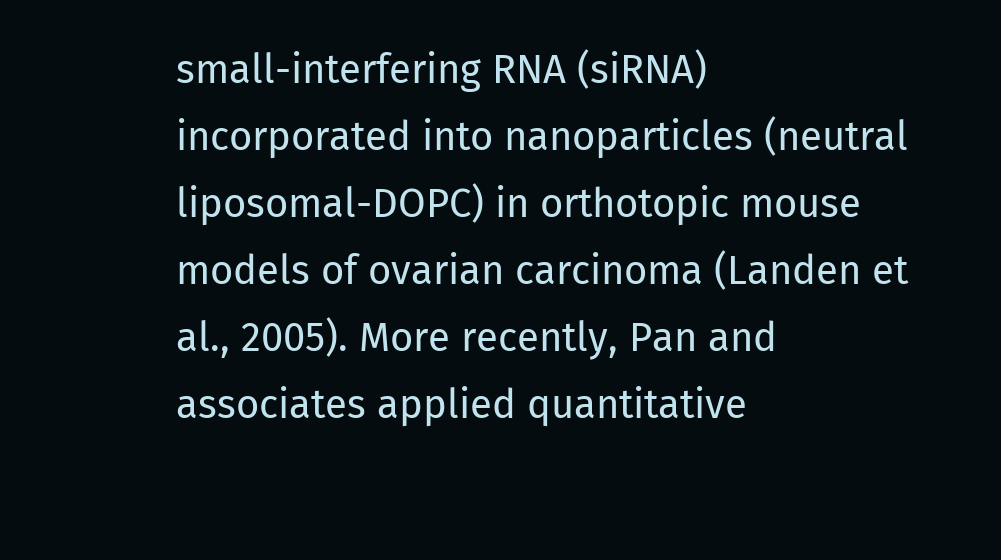small-interfering RNA (siRNA) incorporated into nanoparticles (neutral liposomal-DOPC) in orthotopic mouse models of ovarian carcinoma (Landen et al., 2005). More recently, Pan and associates applied quantitative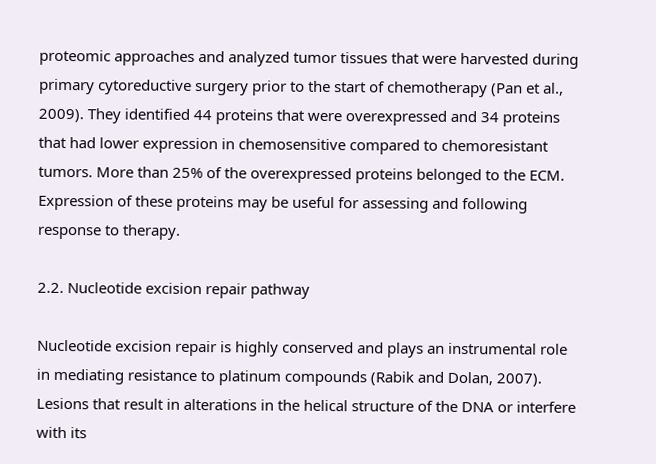proteomic approaches and analyzed tumor tissues that were harvested during primary cytoreductive surgery prior to the start of chemotherapy (Pan et al., 2009). They identified 44 proteins that were overexpressed and 34 proteins that had lower expression in chemosensitive compared to chemoresistant tumors. More than 25% of the overexpressed proteins belonged to the ECM. Expression of these proteins may be useful for assessing and following response to therapy.

2.2. Nucleotide excision repair pathway

Nucleotide excision repair is highly conserved and plays an instrumental role in mediating resistance to platinum compounds (Rabik and Dolan, 2007). Lesions that result in alterations in the helical structure of the DNA or interfere with its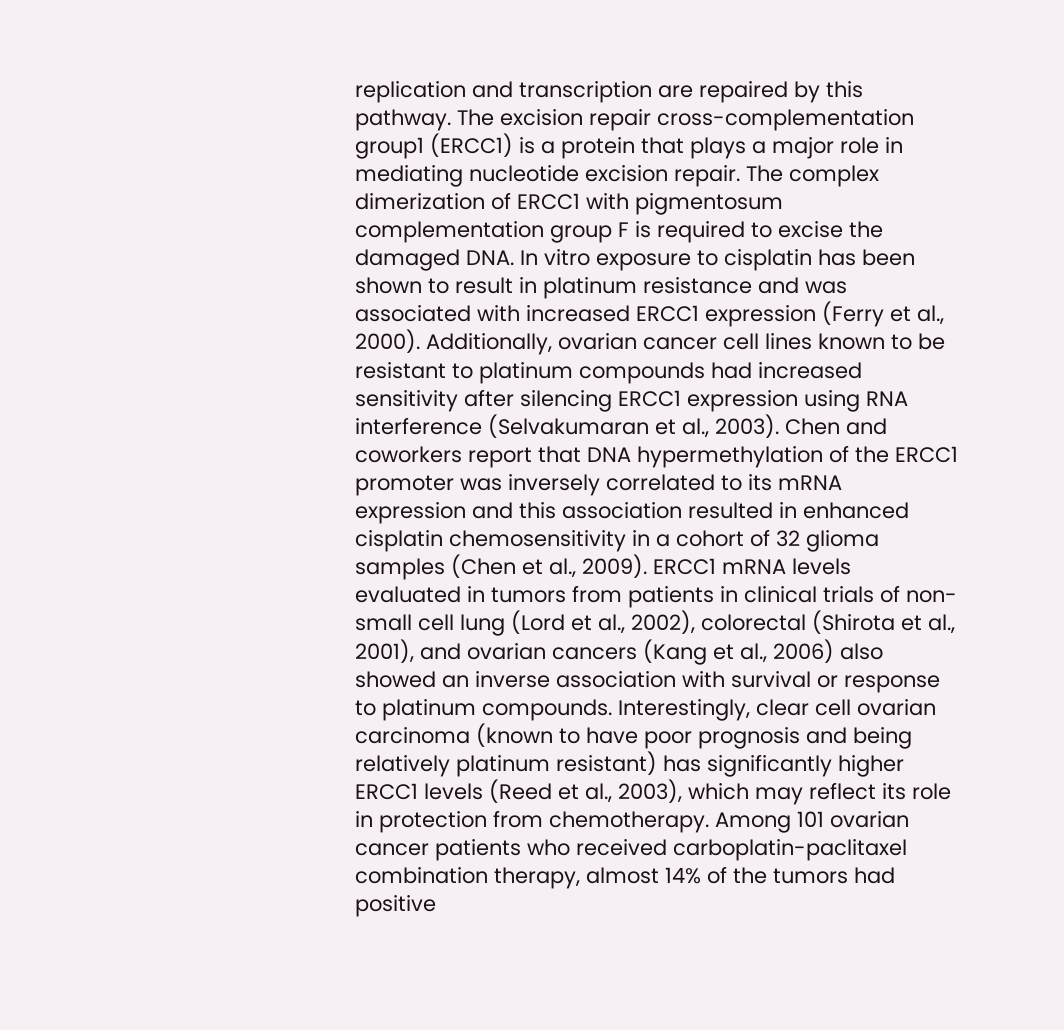replication and transcription are repaired by this pathway. The excision repair cross-complementation group1 (ERCC1) is a protein that plays a major role in mediating nucleotide excision repair. The complex dimerization of ERCC1 with pigmentosum complementation group F is required to excise the damaged DNA. In vitro exposure to cisplatin has been shown to result in platinum resistance and was associated with increased ERCC1 expression (Ferry et al., 2000). Additionally, ovarian cancer cell lines known to be resistant to platinum compounds had increased sensitivity after silencing ERCC1 expression using RNA interference (Selvakumaran et al., 2003). Chen and coworkers report that DNA hypermethylation of the ERCC1 promoter was inversely correlated to its mRNA expression and this association resulted in enhanced cisplatin chemosensitivity in a cohort of 32 glioma samples (Chen et al., 2009). ERCC1 mRNA levels evaluated in tumors from patients in clinical trials of non-small cell lung (Lord et al., 2002), colorectal (Shirota et al., 2001), and ovarian cancers (Kang et al., 2006) also showed an inverse association with survival or response to platinum compounds. Interestingly, clear cell ovarian carcinoma (known to have poor prognosis and being relatively platinum resistant) has significantly higher ERCC1 levels (Reed et al., 2003), which may reflect its role in protection from chemotherapy. Among 101 ovarian cancer patients who received carboplatin-paclitaxel combination therapy, almost 14% of the tumors had positive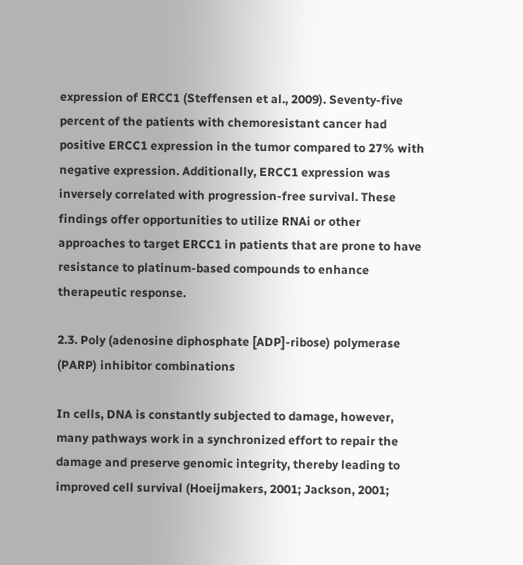expression of ERCC1 (Steffensen et al., 2009). Seventy-five percent of the patients with chemoresistant cancer had positive ERCC1 expression in the tumor compared to 27% with negative expression. Additionally, ERCC1 expression was inversely correlated with progression-free survival. These findings offer opportunities to utilize RNAi or other approaches to target ERCC1 in patients that are prone to have resistance to platinum-based compounds to enhance therapeutic response.

2.3. Poly (adenosine diphosphate [ADP]-ribose) polymerase (PARP) inhibitor combinations

In cells, DNA is constantly subjected to damage, however, many pathways work in a synchronized effort to repair the damage and preserve genomic integrity, thereby leading to improved cell survival (Hoeijmakers, 2001; Jackson, 2001;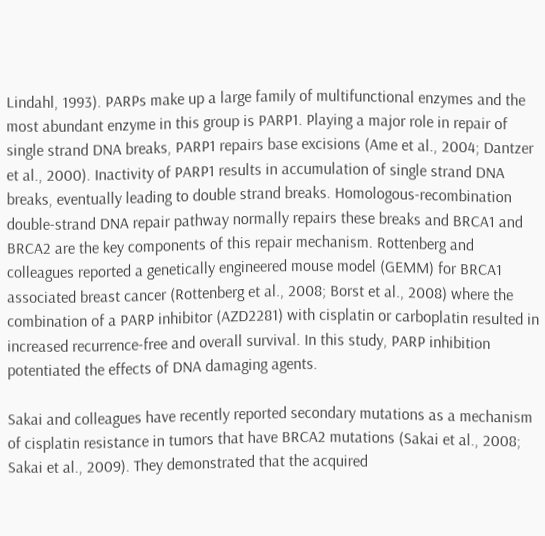Lindahl, 1993). PARPs make up a large family of multifunctional enzymes and the most abundant enzyme in this group is PARP1. Playing a major role in repair of single strand DNA breaks, PARP1 repairs base excisions (Ame et al., 2004; Dantzer et al., 2000). Inactivity of PARP1 results in accumulation of single strand DNA breaks, eventually leading to double strand breaks. Homologous-recombination double-strand DNA repair pathway normally repairs these breaks and BRCA1 and BRCA2 are the key components of this repair mechanism. Rottenberg and colleagues reported a genetically engineered mouse model (GEMM) for BRCA1 associated breast cancer (Rottenberg et al., 2008; Borst et al., 2008) where the combination of a PARP inhibitor (AZD2281) with cisplatin or carboplatin resulted in increased recurrence-free and overall survival. In this study, PARP inhibition potentiated the effects of DNA damaging agents.

Sakai and colleagues have recently reported secondary mutations as a mechanism of cisplatin resistance in tumors that have BRCA2 mutations (Sakai et al., 2008; Sakai et al., 2009). They demonstrated that the acquired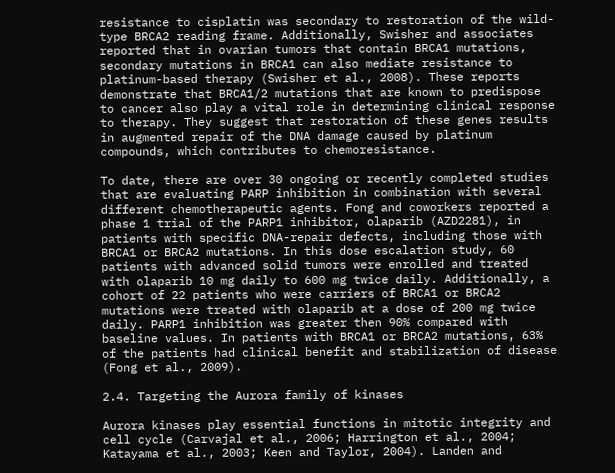resistance to cisplatin was secondary to restoration of the wild-type BRCA2 reading frame. Additionally, Swisher and associates reported that in ovarian tumors that contain BRCA1 mutations, secondary mutations in BRCA1 can also mediate resistance to platinum-based therapy (Swisher et al., 2008). These reports demonstrate that BRCA1/2 mutations that are known to predispose to cancer also play a vital role in determining clinical response to therapy. They suggest that restoration of these genes results in augmented repair of the DNA damage caused by platinum compounds, which contributes to chemoresistance.

To date, there are over 30 ongoing or recently completed studies that are evaluating PARP inhibition in combination with several different chemotherapeutic agents. Fong and coworkers reported a phase 1 trial of the PARP1 inhibitor, olaparib (AZD2281), in patients with specific DNA-repair defects, including those with BRCA1 or BRCA2 mutations. In this dose escalation study, 60 patients with advanced solid tumors were enrolled and treated with olaparib 10 mg daily to 600 mg twice daily. Additionally, a cohort of 22 patients who were carriers of BRCA1 or BRCA2 mutations were treated with olaparib at a dose of 200 mg twice daily. PARP1 inhibition was greater then 90% compared with baseline values. In patients with BRCA1 or BRCA2 mutations, 63% of the patients had clinical benefit and stabilization of disease (Fong et al., 2009).

2.4. Targeting the Aurora family of kinases

Aurora kinases play essential functions in mitotic integrity and cell cycle (Carvajal et al., 2006; Harrington et al., 2004; Katayama et al., 2003; Keen and Taylor, 2004). Landen and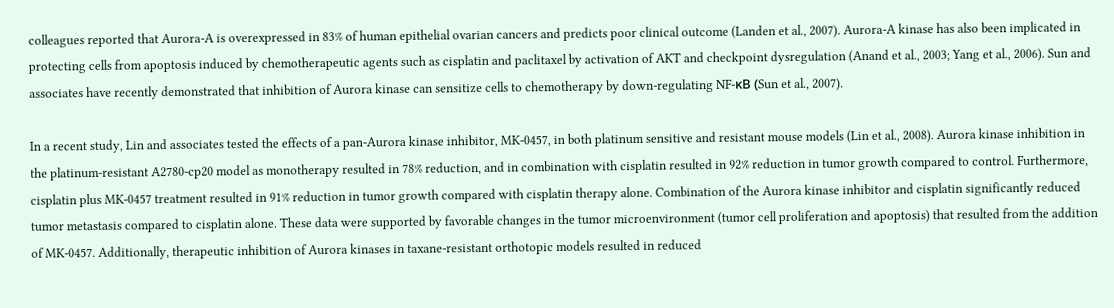colleagues reported that Aurora-A is overexpressed in 83% of human epithelial ovarian cancers and predicts poor clinical outcome (Landen et al., 2007). Aurora-A kinase has also been implicated in protecting cells from apoptosis induced by chemotherapeutic agents such as cisplatin and paclitaxel by activation of AKT and checkpoint dysregulation (Anand et al., 2003; Yang et al., 2006). Sun and associates have recently demonstrated that inhibition of Aurora kinase can sensitize cells to chemotherapy by down-regulating NF-κB (Sun et al., 2007).

In a recent study, Lin and associates tested the effects of a pan-Aurora kinase inhibitor, MK-0457, in both platinum sensitive and resistant mouse models (Lin et al., 2008). Aurora kinase inhibition in the platinum-resistant A2780-cp20 model as monotherapy resulted in 78% reduction, and in combination with cisplatin resulted in 92% reduction in tumor growth compared to control. Furthermore, cisplatin plus MK-0457 treatment resulted in 91% reduction in tumor growth compared with cisplatin therapy alone. Combination of the Aurora kinase inhibitor and cisplatin significantly reduced tumor metastasis compared to cisplatin alone. These data were supported by favorable changes in the tumor microenvironment (tumor cell proliferation and apoptosis) that resulted from the addition of MK-0457. Additionally, therapeutic inhibition of Aurora kinases in taxane-resistant orthotopic models resulted in reduced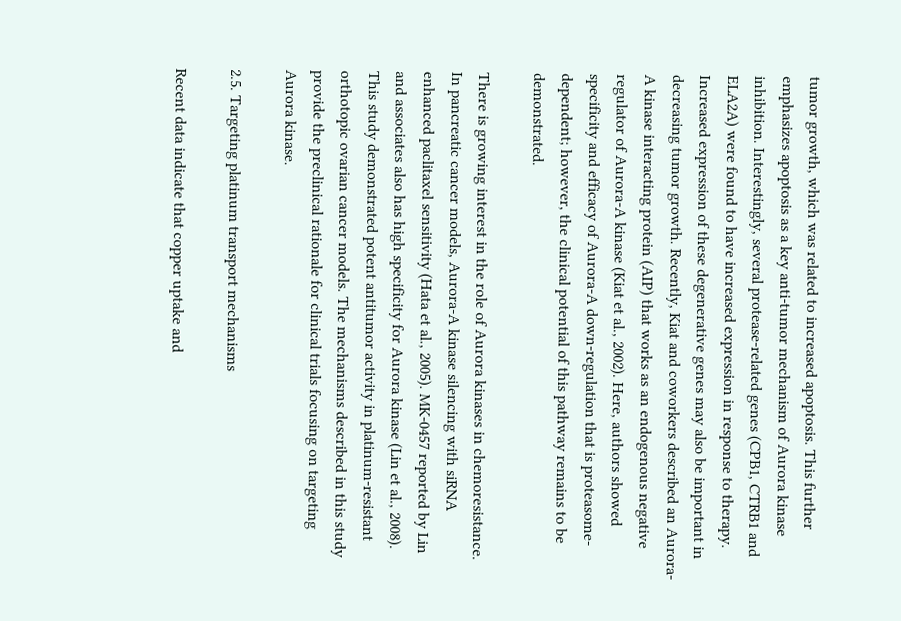tumor growth, which was related to increased apoptosis. This further emphasizes apoptosis as a key anti-tumor mechanism of Aurora kinase inhibition. Interestingly, several protease-related genes (CPB1, CTRB1 and ELA2A) were found to have increased expression in response to therapy. Increased expression of these degenerative genes may also be important in decreasing tumor growth. Recently, Kiat and coworkers described an Aurora-A kinase interacting protein (AIP) that works as an endogenous negative regulator of Aurora-A kinase (Kiat et al., 2002). Here, authors showed specificity and efficacy of Aurora-A down-regulation that is proteasome-dependent; however, the clinical potential of this pathway remains to be demonstrated.

There is growing interest in the role of Aurora kinases in chemoresistance. In pancreatic cancer models, Aurora-A kinase silencing with siRNA enhanced paclitaxel sensitivity (Hata et al., 2005). MK-0457 reported by Lin and associates also has high specificity for Aurora kinase (Lin et al., 2008). This study demonstrated potent antitumor activity in platinum-resistant orthotopic ovarian cancer models. The mechanisms described in this study provide the preclinical rationale for clinical trials focusing on targeting Aurora kinase.

2.5. Targeting platinum transport mechanisms

Recent data indicate that copper uptake and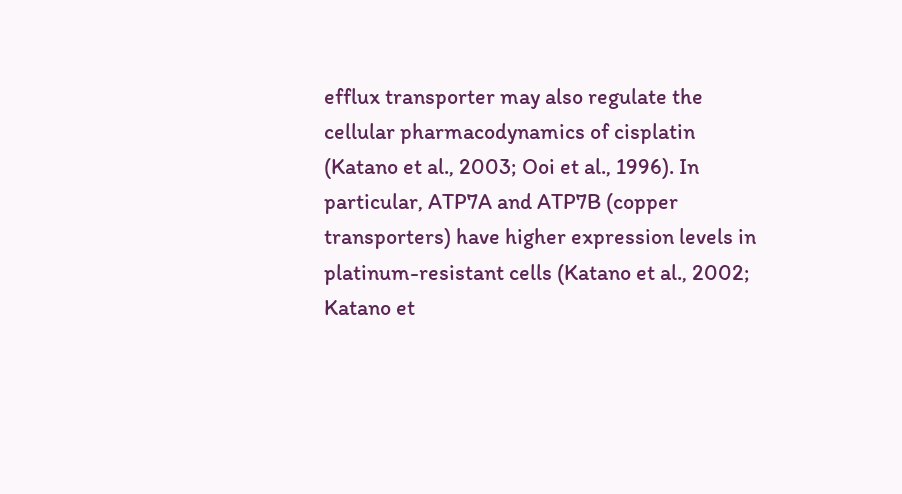efflux transporter may also regulate the cellular pharmacodynamics of cisplatin (Katano et al., 2003; Ooi et al., 1996). In particular, ATP7A and ATP7B (copper transporters) have higher expression levels in platinum-resistant cells (Katano et al., 2002; Katano et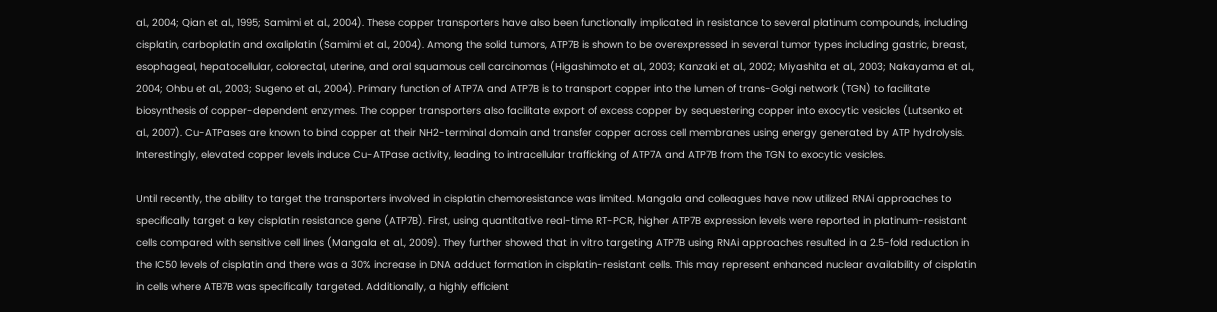al., 2004; Qian et al., 1995; Samimi et al., 2004). These copper transporters have also been functionally implicated in resistance to several platinum compounds, including cisplatin, carboplatin and oxaliplatin (Samimi et al., 2004). Among the solid tumors, ATP7B is shown to be overexpressed in several tumor types including gastric, breast, esophageal, hepatocellular, colorectal, uterine, and oral squamous cell carcinomas (Higashimoto et al., 2003; Kanzaki et al., 2002; Miyashita et al., 2003; Nakayama et al., 2004; Ohbu et al., 2003; Sugeno et al., 2004). Primary function of ATP7A and ATP7B is to transport copper into the lumen of trans-Golgi network (TGN) to facilitate biosynthesis of copper-dependent enzymes. The copper transporters also facilitate export of excess copper by sequestering copper into exocytic vesicles (Lutsenko et al., 2007). Cu-ATPases are known to bind copper at their NH2-terminal domain and transfer copper across cell membranes using energy generated by ATP hydrolysis. Interestingly, elevated copper levels induce Cu-ATPase activity, leading to intracellular trafficking of ATP7A and ATP7B from the TGN to exocytic vesicles.

Until recently, the ability to target the transporters involved in cisplatin chemoresistance was limited. Mangala and colleagues have now utilized RNAi approaches to specifically target a key cisplatin resistance gene (ATP7B). First, using quantitative real-time RT-PCR, higher ATP7B expression levels were reported in platinum-resistant cells compared with sensitive cell lines (Mangala et al., 2009). They further showed that in vitro targeting ATP7B using RNAi approaches resulted in a 2.5-fold reduction in the IC50 levels of cisplatin and there was a 30% increase in DNA adduct formation in cisplatin-resistant cells. This may represent enhanced nuclear availability of cisplatin in cells where ATB7B was specifically targeted. Additionally, a highly efficient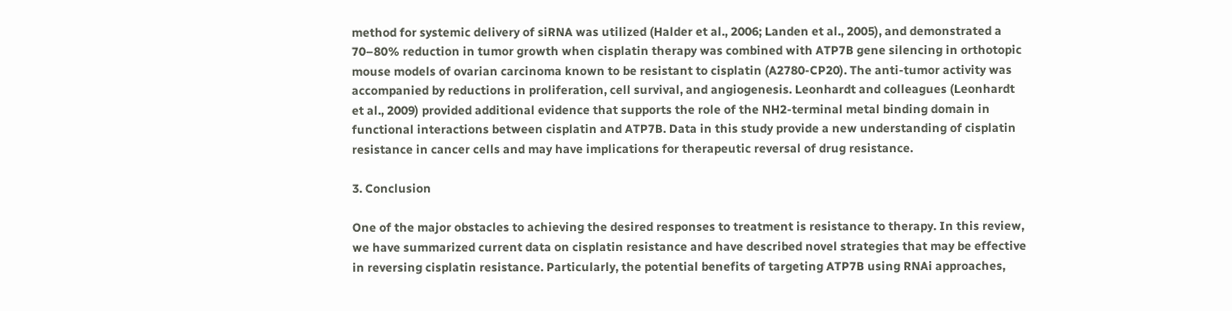method for systemic delivery of siRNA was utilized (Halder et al., 2006; Landen et al., 2005), and demonstrated a 70–80% reduction in tumor growth when cisplatin therapy was combined with ATP7B gene silencing in orthotopic mouse models of ovarian carcinoma known to be resistant to cisplatin (A2780-CP20). The anti-tumor activity was accompanied by reductions in proliferation, cell survival, and angiogenesis. Leonhardt and colleagues (Leonhardt et al., 2009) provided additional evidence that supports the role of the NH2-terminal metal binding domain in functional interactions between cisplatin and ATP7B. Data in this study provide a new understanding of cisplatin resistance in cancer cells and may have implications for therapeutic reversal of drug resistance.

3. Conclusion

One of the major obstacles to achieving the desired responses to treatment is resistance to therapy. In this review, we have summarized current data on cisplatin resistance and have described novel strategies that may be effective in reversing cisplatin resistance. Particularly, the potential benefits of targeting ATP7B using RNAi approaches,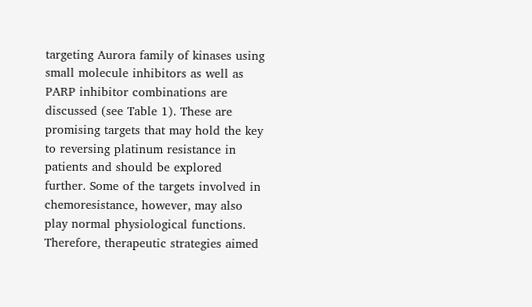targeting Aurora family of kinases using small molecule inhibitors as well as PARP inhibitor combinations are discussed (see Table 1). These are promising targets that may hold the key to reversing platinum resistance in patients and should be explored further. Some of the targets involved in chemoresistance, however, may also play normal physiological functions. Therefore, therapeutic strategies aimed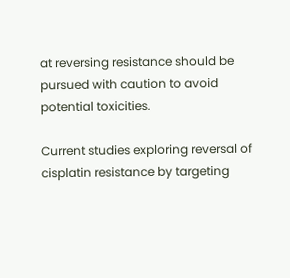at reversing resistance should be pursued with caution to avoid potential toxicities.

Current studies exploring reversal of cisplatin resistance by targeting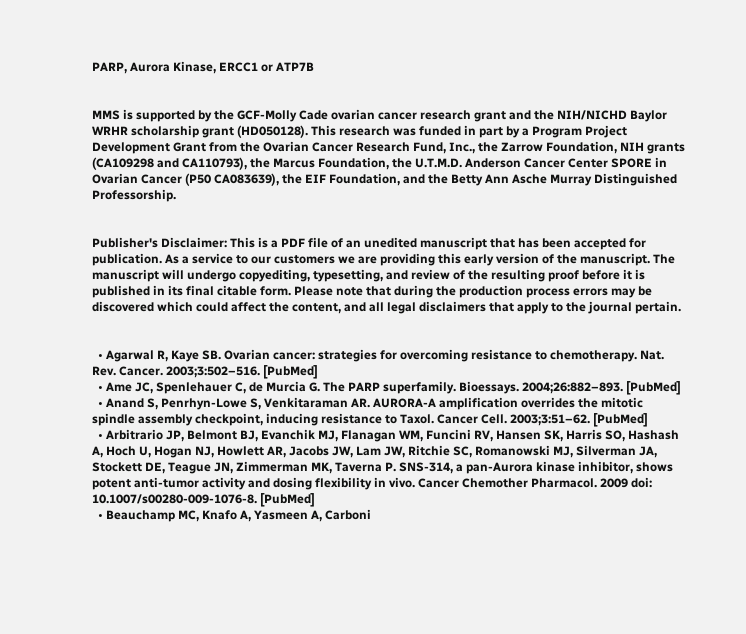PARP, Aurora Kinase, ERCC1 or ATP7B


MMS is supported by the GCF-Molly Cade ovarian cancer research grant and the NIH/NICHD Baylor WRHR scholarship grant (HD050128). This research was funded in part by a Program Project Development Grant from the Ovarian Cancer Research Fund, Inc., the Zarrow Foundation, NIH grants (CA109298 and CA110793), the Marcus Foundation, the U.T.M.D. Anderson Cancer Center SPORE in Ovarian Cancer (P50 CA083639), the EIF Foundation, and the Betty Ann Asche Murray Distinguished Professorship.


Publisher's Disclaimer: This is a PDF file of an unedited manuscript that has been accepted for publication. As a service to our customers we are providing this early version of the manuscript. The manuscript will undergo copyediting, typesetting, and review of the resulting proof before it is published in its final citable form. Please note that during the production process errors may be discovered which could affect the content, and all legal disclaimers that apply to the journal pertain.


  • Agarwal R, Kaye SB. Ovarian cancer: strategies for overcoming resistance to chemotherapy. Nat. Rev. Cancer. 2003;3:502–516. [PubMed]
  • Ame JC, Spenlehauer C, de Murcia G. The PARP superfamily. Bioessays. 2004;26:882–893. [PubMed]
  • Anand S, Penrhyn-Lowe S, Venkitaraman AR. AURORA-A amplification overrides the mitotic spindle assembly checkpoint, inducing resistance to Taxol. Cancer Cell. 2003;3:51–62. [PubMed]
  • Arbitrario JP, Belmont BJ, Evanchik MJ, Flanagan WM, Funcini RV, Hansen SK, Harris SO, Hashash A, Hoch U, Hogan NJ, Howlett AR, Jacobs JW, Lam JW, Ritchie SC, Romanowski MJ, Silverman JA, Stockett DE, Teague JN, Zimmerman MK, Taverna P. SNS-314, a pan-Aurora kinase inhibitor, shows potent anti-tumor activity and dosing flexibility in vivo. Cancer Chemother Pharmacol. 2009 doi: 10.1007/s00280-009-1076-8. [PubMed]
  • Beauchamp MC, Knafo A, Yasmeen A, Carboni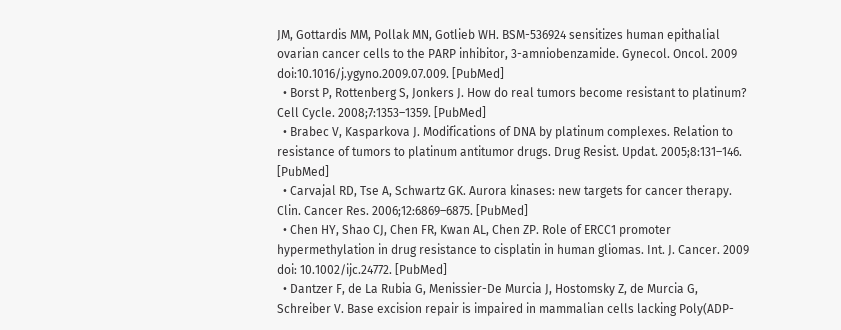JM, Gottardis MM, Pollak MN, Gotlieb WH. BSM-536924 sensitizes human epithalial ovarian cancer cells to the PARP inhibitor, 3-amniobenzamide. Gynecol. Oncol. 2009 doi:10.1016/j.ygyno.2009.07.009. [PubMed]
  • Borst P, Rottenberg S, Jonkers J. How do real tumors become resistant to platinum? Cell Cycle. 2008;7:1353–1359. [PubMed]
  • Brabec V, Kasparkova J. Modifications of DNA by platinum complexes. Relation to resistance of tumors to platinum antitumor drugs. Drug Resist. Updat. 2005;8:131–146. [PubMed]
  • Carvajal RD, Tse A, Schwartz GK. Aurora kinases: new targets for cancer therapy. Clin. Cancer Res. 2006;12:6869–6875. [PubMed]
  • Chen HY, Shao CJ, Chen FR, Kwan AL, Chen ZP. Role of ERCC1 promoter hypermethylation in drug resistance to cisplatin in human gliomas. Int. J. Cancer. 2009 doi: 10.1002/ijc.24772. [PubMed]
  • Dantzer F, de La Rubia G, Menissier-De Murcia J, Hostomsky Z, de Murcia G, Schreiber V. Base excision repair is impaired in mammalian cells lacking Poly(ADP-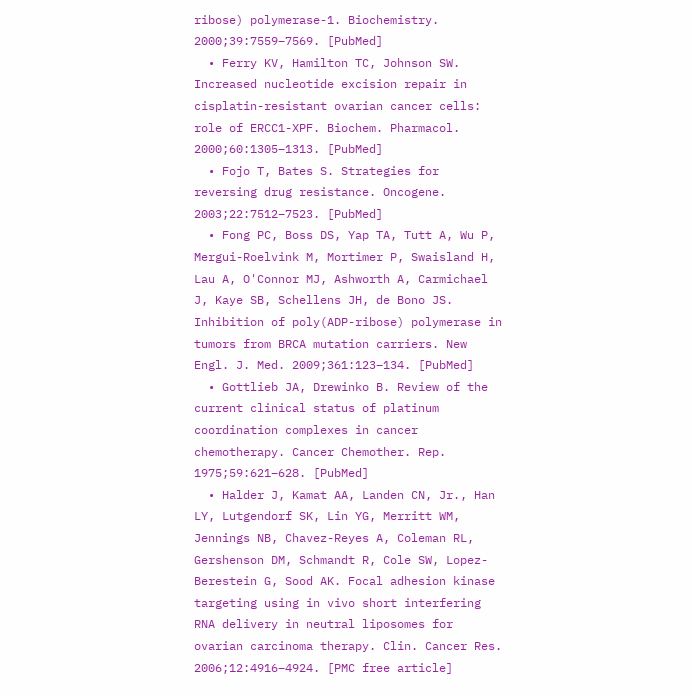ribose) polymerase-1. Biochemistry. 2000;39:7559–7569. [PubMed]
  • Ferry KV, Hamilton TC, Johnson SW. Increased nucleotide excision repair in cisplatin-resistant ovarian cancer cells: role of ERCC1-XPF. Biochem. Pharmacol. 2000;60:1305–1313. [PubMed]
  • Fojo T, Bates S. Strategies for reversing drug resistance. Oncogene. 2003;22:7512–7523. [PubMed]
  • Fong PC, Boss DS, Yap TA, Tutt A, Wu P, Mergui-Roelvink M, Mortimer P, Swaisland H, Lau A, O'Connor MJ, Ashworth A, Carmichael J, Kaye SB, Schellens JH, de Bono JS. Inhibition of poly(ADP-ribose) polymerase in tumors from BRCA mutation carriers. New Engl. J. Med. 2009;361:123–134. [PubMed]
  • Gottlieb JA, Drewinko B. Review of the current clinical status of platinum coordination complexes in cancer chemotherapy. Cancer Chemother. Rep. 1975;59:621–628. [PubMed]
  • Halder J, Kamat AA, Landen CN, Jr., Han LY, Lutgendorf SK, Lin YG, Merritt WM, Jennings NB, Chavez-Reyes A, Coleman RL, Gershenson DM, Schmandt R, Cole SW, Lopez-Berestein G, Sood AK. Focal adhesion kinase targeting using in vivo short interfering RNA delivery in neutral liposomes for ovarian carcinoma therapy. Clin. Cancer Res. 2006;12:4916–4924. [PMC free article]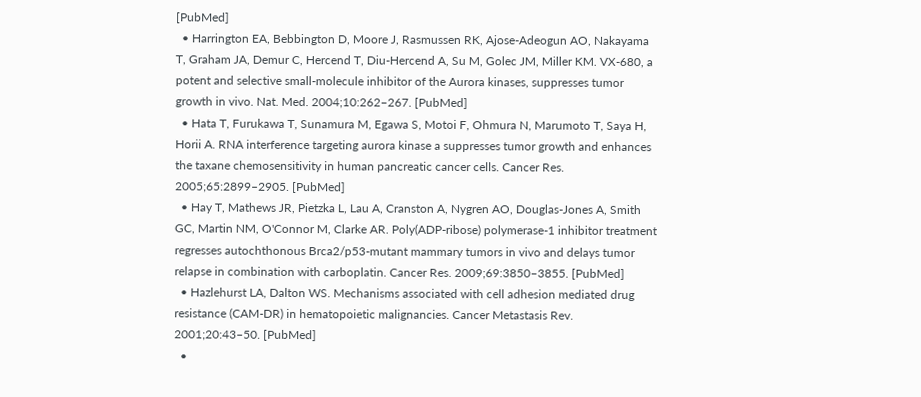[PubMed]
  • Harrington EA, Bebbington D, Moore J, Rasmussen RK, Ajose-Adeogun AO, Nakayama T, Graham JA, Demur C, Hercend T, Diu-Hercend A, Su M, Golec JM, Miller KM. VX-680, a potent and selective small-molecule inhibitor of the Aurora kinases, suppresses tumor growth in vivo. Nat. Med. 2004;10:262–267. [PubMed]
  • Hata T, Furukawa T, Sunamura M, Egawa S, Motoi F, Ohmura N, Marumoto T, Saya H, Horii A. RNA interference targeting aurora kinase a suppresses tumor growth and enhances the taxane chemosensitivity in human pancreatic cancer cells. Cancer Res. 2005;65:2899–2905. [PubMed]
  • Hay T, Mathews JR, Pietzka L, Lau A, Cranston A, Nygren AO, Douglas-Jones A, Smith GC, Martin NM, O'Connor M, Clarke AR. Poly(ADP-ribose) polymerase-1 inhibitor treatment regresses autochthonous Brca2/p53-mutant mammary tumors in vivo and delays tumor relapse in combination with carboplatin. Cancer Res. 2009;69:3850–3855. [PubMed]
  • Hazlehurst LA, Dalton WS. Mechanisms associated with cell adhesion mediated drug resistance (CAM-DR) in hematopoietic malignancies. Cancer Metastasis Rev. 2001;20:43–50. [PubMed]
  •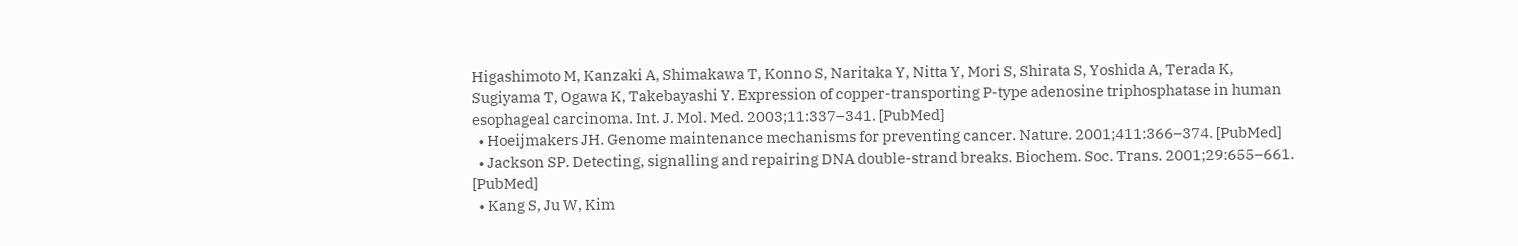Higashimoto M, Kanzaki A, Shimakawa T, Konno S, Naritaka Y, Nitta Y, Mori S, Shirata S, Yoshida A, Terada K, Sugiyama T, Ogawa K, Takebayashi Y. Expression of copper-transporting P-type adenosine triphosphatase in human esophageal carcinoma. Int. J. Mol. Med. 2003;11:337–341. [PubMed]
  • Hoeijmakers JH. Genome maintenance mechanisms for preventing cancer. Nature. 2001;411:366–374. [PubMed]
  • Jackson SP. Detecting, signalling and repairing DNA double-strand breaks. Biochem. Soc. Trans. 2001;29:655–661. [PubMed]
  • Kang S, Ju W, Kim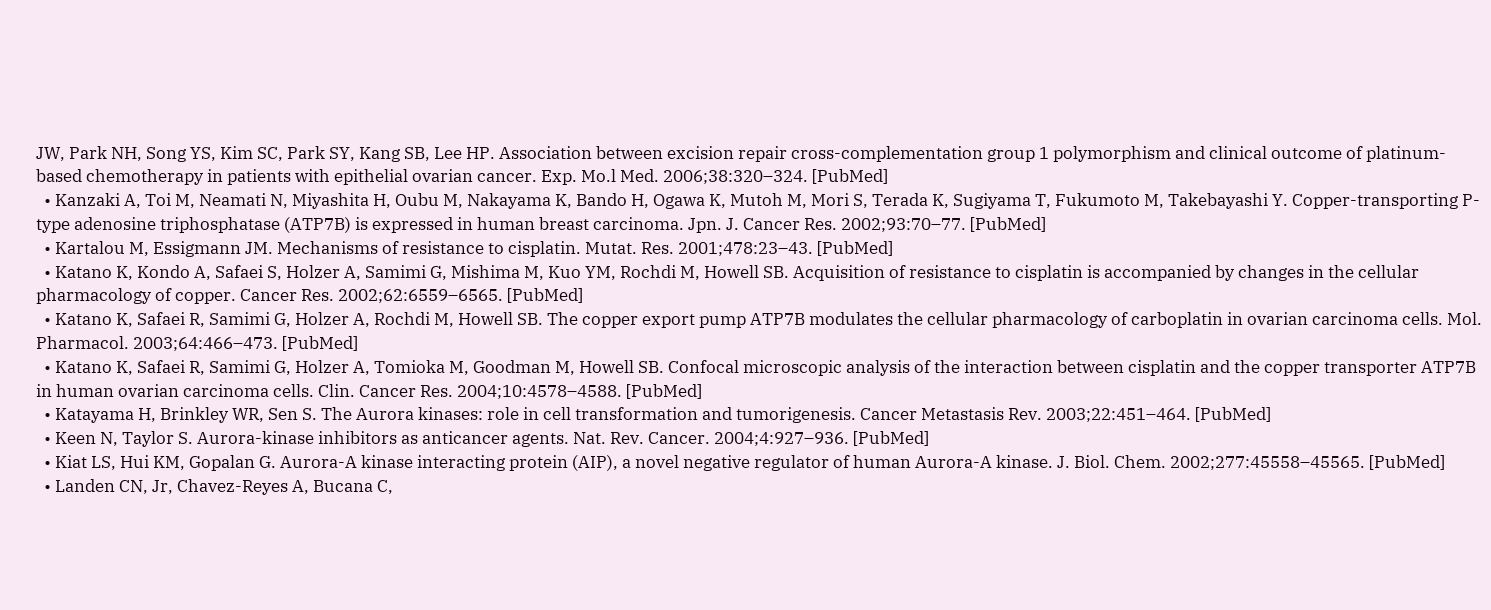JW, Park NH, Song YS, Kim SC, Park SY, Kang SB, Lee HP. Association between excision repair cross-complementation group 1 polymorphism and clinical outcome of platinum-based chemotherapy in patients with epithelial ovarian cancer. Exp. Mo.l Med. 2006;38:320–324. [PubMed]
  • Kanzaki A, Toi M, Neamati N, Miyashita H, Oubu M, Nakayama K, Bando H, Ogawa K, Mutoh M, Mori S, Terada K, Sugiyama T, Fukumoto M, Takebayashi Y. Copper-transporting P-type adenosine triphosphatase (ATP7B) is expressed in human breast carcinoma. Jpn. J. Cancer Res. 2002;93:70–77. [PubMed]
  • Kartalou M, Essigmann JM. Mechanisms of resistance to cisplatin. Mutat. Res. 2001;478:23–43. [PubMed]
  • Katano K, Kondo A, Safaei S, Holzer A, Samimi G, Mishima M, Kuo YM, Rochdi M, Howell SB. Acquisition of resistance to cisplatin is accompanied by changes in the cellular pharmacology of copper. Cancer Res. 2002;62:6559–6565. [PubMed]
  • Katano K, Safaei R, Samimi G, Holzer A, Rochdi M, Howell SB. The copper export pump ATP7B modulates the cellular pharmacology of carboplatin in ovarian carcinoma cells. Mol. Pharmacol. 2003;64:466–473. [PubMed]
  • Katano K, Safaei R, Samimi G, Holzer A, Tomioka M, Goodman M, Howell SB. Confocal microscopic analysis of the interaction between cisplatin and the copper transporter ATP7B in human ovarian carcinoma cells. Clin. Cancer Res. 2004;10:4578–4588. [PubMed]
  • Katayama H, Brinkley WR, Sen S. The Aurora kinases: role in cell transformation and tumorigenesis. Cancer Metastasis Rev. 2003;22:451–464. [PubMed]
  • Keen N, Taylor S. Aurora-kinase inhibitors as anticancer agents. Nat. Rev. Cancer. 2004;4:927–936. [PubMed]
  • Kiat LS, Hui KM, Gopalan G. Aurora-A kinase interacting protein (AIP), a novel negative regulator of human Aurora-A kinase. J. Biol. Chem. 2002;277:45558–45565. [PubMed]
  • Landen CN, Jr, Chavez-Reyes A, Bucana C,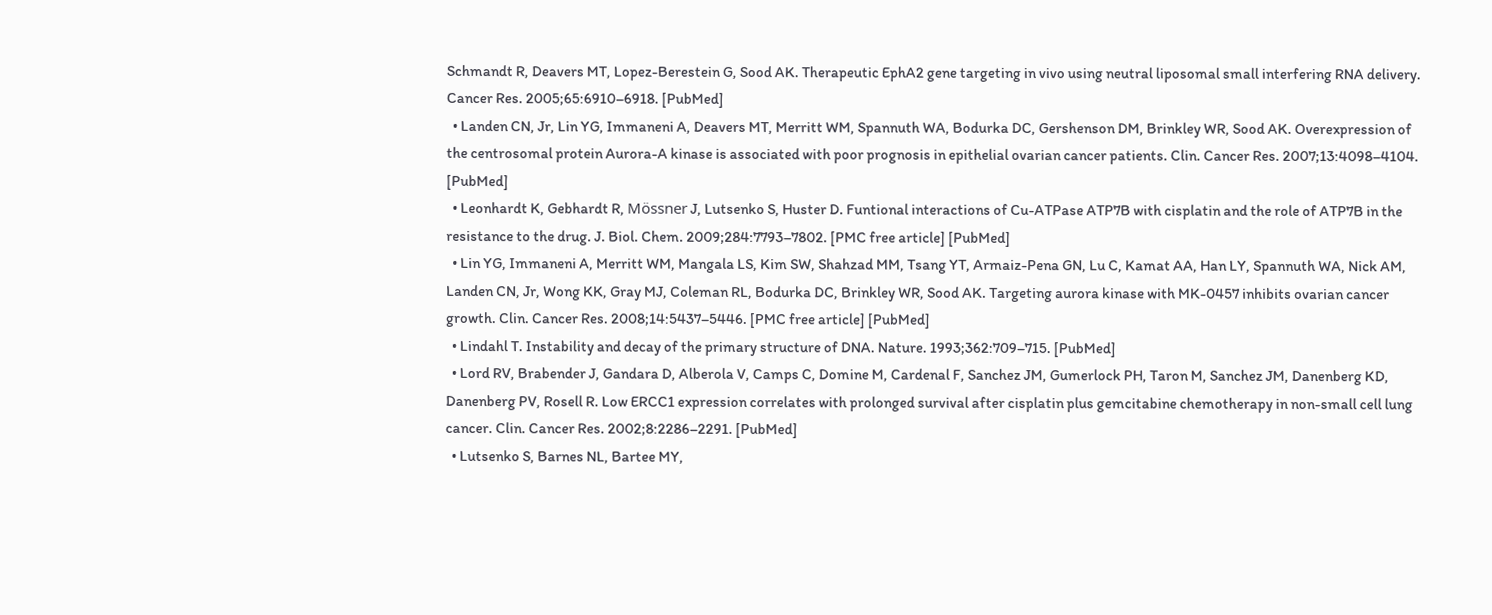Schmandt R, Deavers MT, Lopez-Berestein G, Sood AK. Therapeutic EphA2 gene targeting in vivo using neutral liposomal small interfering RNA delivery. Cancer Res. 2005;65:6910–6918. [PubMed]
  • Landen CN, Jr, Lin YG, Immaneni A, Deavers MT, Merritt WM, Spannuth WA, Bodurka DC, Gershenson DM, Brinkley WR, Sood AK. Overexpression of the centrosomal protein Aurora-A kinase is associated with poor prognosis in epithelial ovarian cancer patients. Clin. Cancer Res. 2007;13:4098–4104. [PubMed]
  • Leonhardt K, Gebhardt R, Mössner J, Lutsenko S, Huster D. Funtional interactions of Cu-ATPase ATP7B with cisplatin and the role of ATP7B in the resistance to the drug. J. Biol. Chem. 2009;284:7793–7802. [PMC free article] [PubMed]
  • Lin YG, Immaneni A, Merritt WM, Mangala LS, Kim SW, Shahzad MM, Tsang YT, Armaiz-Pena GN, Lu C, Kamat AA, Han LY, Spannuth WA, Nick AM, Landen CN, Jr, Wong KK, Gray MJ, Coleman RL, Bodurka DC, Brinkley WR, Sood AK. Targeting aurora kinase with MK-0457 inhibits ovarian cancer growth. Clin. Cancer Res. 2008;14:5437–5446. [PMC free article] [PubMed]
  • Lindahl T. Instability and decay of the primary structure of DNA. Nature. 1993;362:709–715. [PubMed]
  • Lord RV, Brabender J, Gandara D, Alberola V, Camps C, Domine M, Cardenal F, Sanchez JM, Gumerlock PH, Taron M, Sanchez JM, Danenberg KD, Danenberg PV, Rosell R. Low ERCC1 expression correlates with prolonged survival after cisplatin plus gemcitabine chemotherapy in non-small cell lung cancer. Clin. Cancer Res. 2002;8:2286–2291. [PubMed]
  • Lutsenko S, Barnes NL, Bartee MY,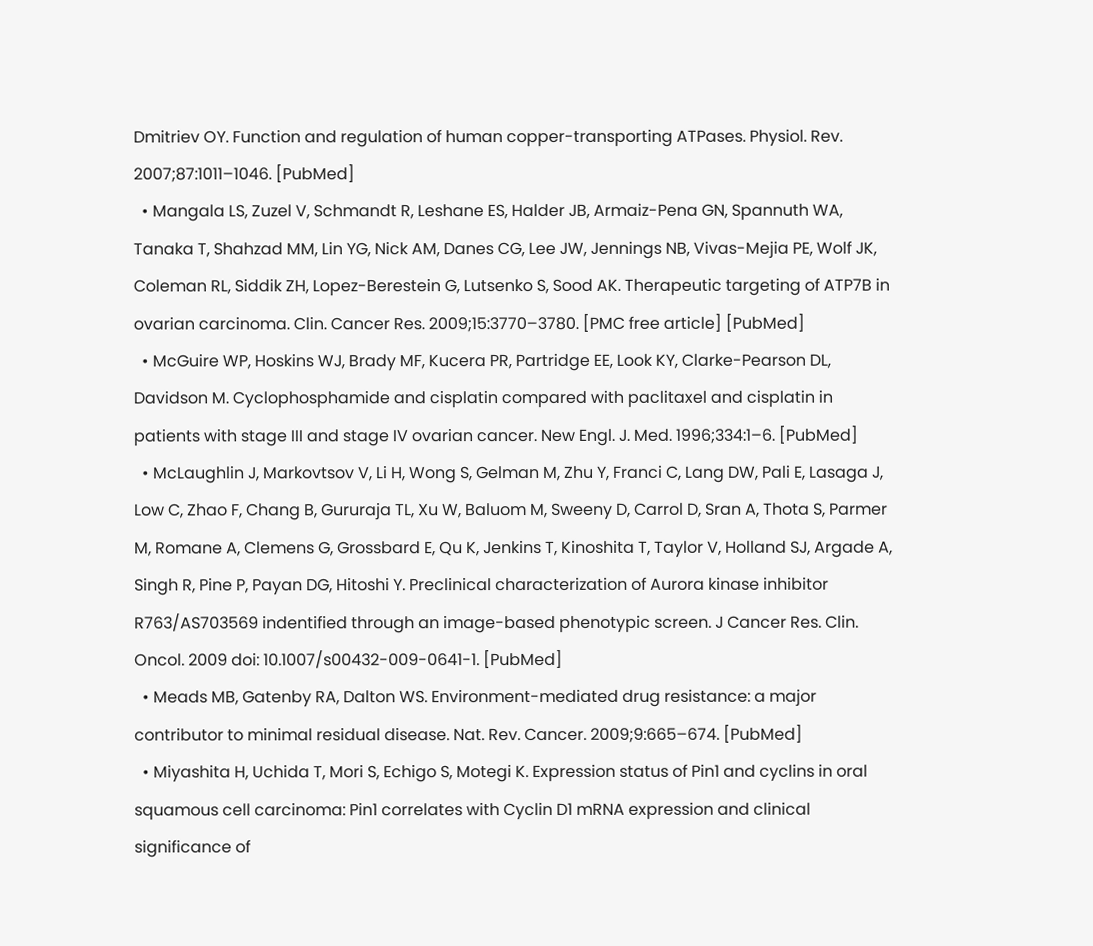Dmitriev OY. Function and regulation of human copper-transporting ATPases. Physiol. Rev. 2007;87:1011–1046. [PubMed]
  • Mangala LS, Zuzel V, Schmandt R, Leshane ES, Halder JB, Armaiz-Pena GN, Spannuth WA, Tanaka T, Shahzad MM, Lin YG, Nick AM, Danes CG, Lee JW, Jennings NB, Vivas-Mejia PE, Wolf JK, Coleman RL, Siddik ZH, Lopez-Berestein G, Lutsenko S, Sood AK. Therapeutic targeting of ATP7B in ovarian carcinoma. Clin. Cancer Res. 2009;15:3770–3780. [PMC free article] [PubMed]
  • McGuire WP, Hoskins WJ, Brady MF, Kucera PR, Partridge EE, Look KY, Clarke-Pearson DL, Davidson M. Cyclophosphamide and cisplatin compared with paclitaxel and cisplatin in patients with stage III and stage IV ovarian cancer. New Engl. J. Med. 1996;334:1–6. [PubMed]
  • McLaughlin J, Markovtsov V, Li H, Wong S, Gelman M, Zhu Y, Franci C, Lang DW, Pali E, Lasaga J, Low C, Zhao F, Chang B, Gururaja TL, Xu W, Baluom M, Sweeny D, Carrol D, Sran A, Thota S, Parmer M, Romane A, Clemens G, Grossbard E, Qu K, Jenkins T, Kinoshita T, Taylor V, Holland SJ, Argade A, Singh R, Pine P, Payan DG, Hitoshi Y. Preclinical characterization of Aurora kinase inhibitor R763/AS703569 indentified through an image-based phenotypic screen. J Cancer Res. Clin. Oncol. 2009 doi: 10.1007/s00432-009-0641-1. [PubMed]
  • Meads MB, Gatenby RA, Dalton WS. Environment-mediated drug resistance: a major contributor to minimal residual disease. Nat. Rev. Cancer. 2009;9:665–674. [PubMed]
  • Miyashita H, Uchida T, Mori S, Echigo S, Motegi K. Expression status of Pin1 and cyclins in oral squamous cell carcinoma: Pin1 correlates with Cyclin D1 mRNA expression and clinical significance of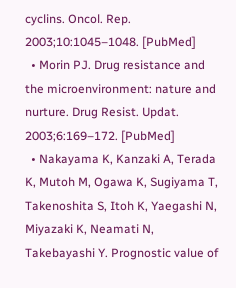cyclins. Oncol. Rep. 2003;10:1045–1048. [PubMed]
  • Morin PJ. Drug resistance and the microenvironment: nature and nurture. Drug Resist. Updat. 2003;6:169–172. [PubMed]
  • Nakayama K, Kanzaki A, Terada K, Mutoh M, Ogawa K, Sugiyama T, Takenoshita S, Itoh K, Yaegashi N, Miyazaki K, Neamati N, Takebayashi Y. Prognostic value of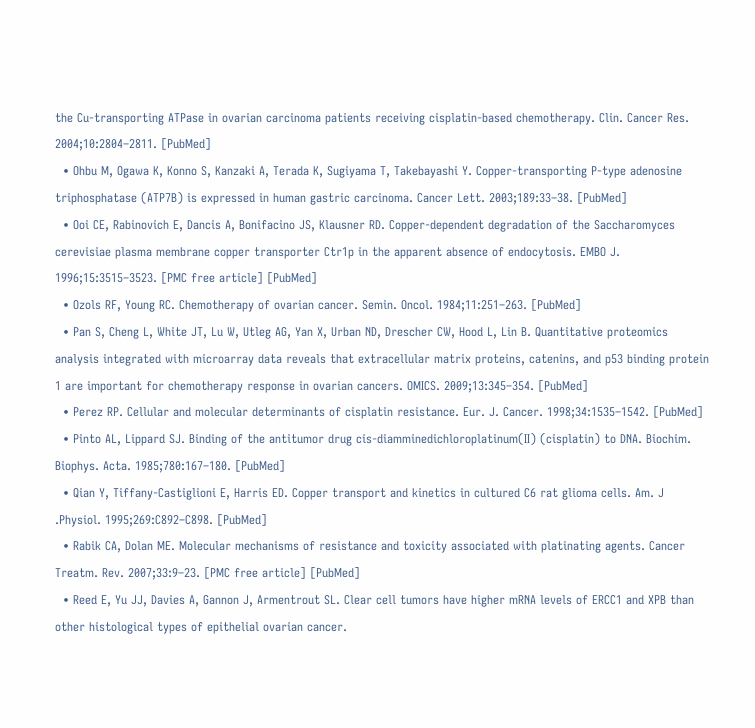the Cu-transporting ATPase in ovarian carcinoma patients receiving cisplatin-based chemotherapy. Clin. Cancer Res. 2004;10:2804–2811. [PubMed]
  • Ohbu M, Ogawa K, Konno S, Kanzaki A, Terada K, Sugiyama T, Takebayashi Y. Copper-transporting P-type adenosine triphosphatase (ATP7B) is expressed in human gastric carcinoma. Cancer Lett. 2003;189:33–38. [PubMed]
  • Ooi CE, Rabinovich E, Dancis A, Bonifacino JS, Klausner RD. Copper-dependent degradation of the Saccharomyces cerevisiae plasma membrane copper transporter Ctr1p in the apparent absence of endocytosis. EMBO J. 1996;15:3515–3523. [PMC free article] [PubMed]
  • Ozols RF, Young RC. Chemotherapy of ovarian cancer. Semin. Oncol. 1984;11:251–263. [PubMed]
  • Pan S, Cheng L, White JT, Lu W, Utleg AG, Yan X, Urban ND, Drescher CW, Hood L, Lin B. Quantitative proteomics analysis integrated with microarray data reveals that extracellular matrix proteins, catenins, and p53 binding protein 1 are important for chemotherapy response in ovarian cancers. OMICS. 2009;13:345–354. [PubMed]
  • Perez RP. Cellular and molecular determinants of cisplatin resistance. Eur. J. Cancer. 1998;34:1535–1542. [PubMed]
  • Pinto AL, Lippard SJ. Binding of the antitumor drug cis-diamminedichloroplatinum(II) (cisplatin) to DNA. Biochim. Biophys. Acta. 1985;780:167–180. [PubMed]
  • Qian Y, Tiffany-Castiglioni E, Harris ED. Copper transport and kinetics in cultured C6 rat glioma cells. Am. J .Physiol. 1995;269:C892–C898. [PubMed]
  • Rabik CA, Dolan ME. Molecular mechanisms of resistance and toxicity associated with platinating agents. Cancer Treatm. Rev. 2007;33:9–23. [PMC free article] [PubMed]
  • Reed E, Yu JJ, Davies A, Gannon J, Armentrout SL. Clear cell tumors have higher mRNA levels of ERCC1 and XPB than other histological types of epithelial ovarian cancer.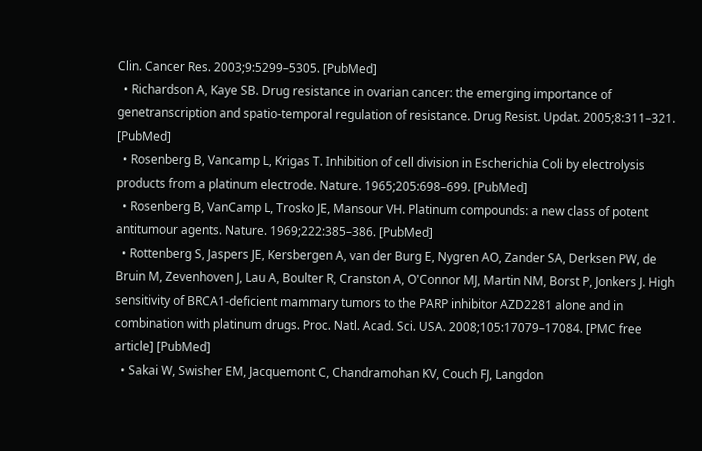Clin. Cancer Res. 2003;9:5299–5305. [PubMed]
  • Richardson A, Kaye SB. Drug resistance in ovarian cancer: the emerging importance of genetranscription and spatio-temporal regulation of resistance. Drug Resist. Updat. 2005;8:311–321. [PubMed]
  • Rosenberg B, Vancamp L, Krigas T. Inhibition of cell division in Escherichia Coli by electrolysis products from a platinum electrode. Nature. 1965;205:698–699. [PubMed]
  • Rosenberg B, VanCamp L, Trosko JE, Mansour VH. Platinum compounds: a new class of potent antitumour agents. Nature. 1969;222:385–386. [PubMed]
  • Rottenberg S, Jaspers JE, Kersbergen A, van der Burg E, Nygren AO, Zander SA, Derksen PW, de Bruin M, Zevenhoven J, Lau A, Boulter R, Cranston A, O'Connor MJ, Martin NM, Borst P, Jonkers J. High sensitivity of BRCA1-deficient mammary tumors to the PARP inhibitor AZD2281 alone and in combination with platinum drugs. Proc. Natl. Acad. Sci. USA. 2008;105:17079–17084. [PMC free article] [PubMed]
  • Sakai W, Swisher EM, Jacquemont C, Chandramohan KV, Couch FJ, Langdon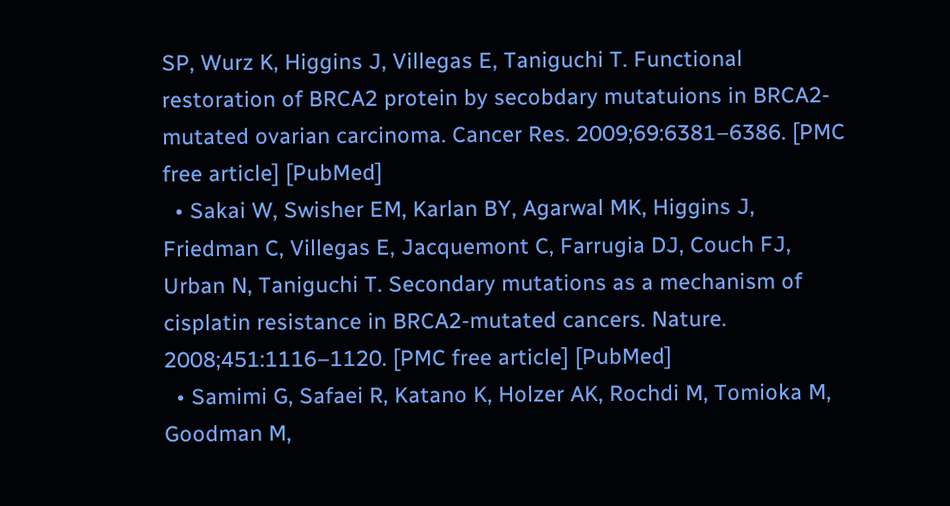SP, Wurz K, Higgins J, Villegas E, Taniguchi T. Functional restoration of BRCA2 protein by secobdary mutatuions in BRCA2-mutated ovarian carcinoma. Cancer Res. 2009;69:6381–6386. [PMC free article] [PubMed]
  • Sakai W, Swisher EM, Karlan BY, Agarwal MK, Higgins J, Friedman C, Villegas E, Jacquemont C, Farrugia DJ, Couch FJ, Urban N, Taniguchi T. Secondary mutations as a mechanism of cisplatin resistance in BRCA2-mutated cancers. Nature. 2008;451:1116–1120. [PMC free article] [PubMed]
  • Samimi G, Safaei R, Katano K, Holzer AK, Rochdi M, Tomioka M, Goodman M,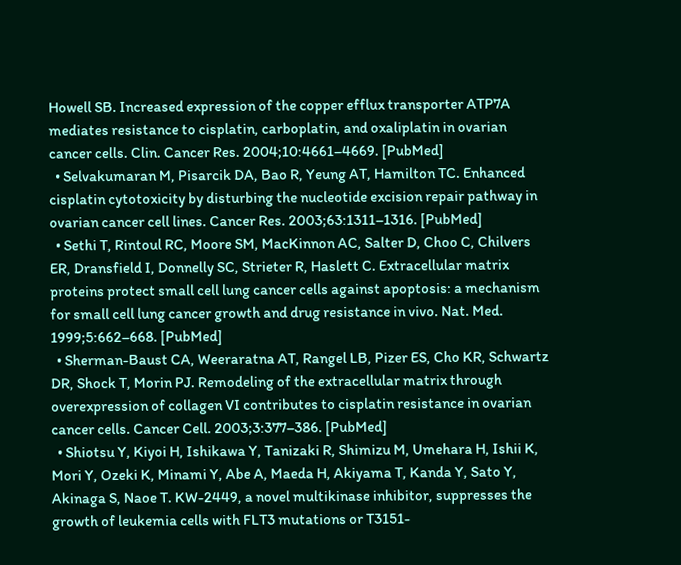Howell SB. Increased expression of the copper efflux transporter ATP7A mediates resistance to cisplatin, carboplatin, and oxaliplatin in ovarian cancer cells. Clin. Cancer Res. 2004;10:4661–4669. [PubMed]
  • Selvakumaran M, Pisarcik DA, Bao R, Yeung AT, Hamilton TC. Enhanced cisplatin cytotoxicity by disturbing the nucleotide excision repair pathway in ovarian cancer cell lines. Cancer Res. 2003;63:1311–1316. [PubMed]
  • Sethi T, Rintoul RC, Moore SM, MacKinnon AC, Salter D, Choo C, Chilvers ER, Dransfield I, Donnelly SC, Strieter R, Haslett C. Extracellular matrix proteins protect small cell lung cancer cells against apoptosis: a mechanism for small cell lung cancer growth and drug resistance in vivo. Nat. Med. 1999;5:662–668. [PubMed]
  • Sherman-Baust CA, Weeraratna AT, Rangel LB, Pizer ES, Cho KR, Schwartz DR, Shock T, Morin PJ. Remodeling of the extracellular matrix through overexpression of collagen VI contributes to cisplatin resistance in ovarian cancer cells. Cancer Cell. 2003;3:377–386. [PubMed]
  • Shiotsu Y, Kiyoi H, Ishikawa Y, Tanizaki R, Shimizu M, Umehara H, Ishii K, Mori Y, Ozeki K, Minami Y, Abe A, Maeda H, Akiyama T, Kanda Y, Sato Y, Akinaga S, Naoe T. KW-2449, a novel multikinase inhibitor, suppresses the growth of leukemia cells with FLT3 mutations or T3151-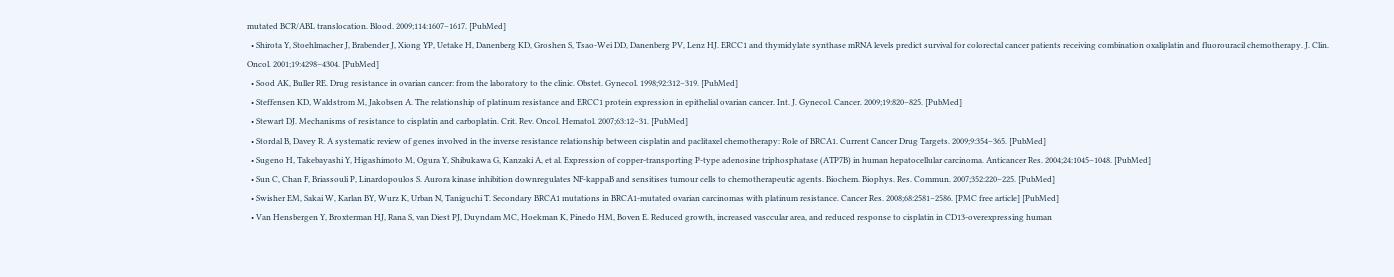mutated BCR/ABL translocation. Blood. 2009;114:1607–1617. [PubMed]
  • Shirota Y, Stoehlmacher J, Brabender J, Xiong YP, Uetake H, Danenberg KD, Groshen S, Tsao-Wei DD, Danenberg PV, Lenz HJ. ERCC1 and thymidylate synthase mRNA levels predict survival for colorectal cancer patients receiving combination oxaliplatin and fluorouracil chemotherapy. J. Clin. Oncol. 2001;19:4298–4304. [PubMed]
  • Sood AK, Buller RE. Drug resistance in ovarian cancer: from the laboratory to the clinic. Obstet. Gynecol. 1998;92:312–319. [PubMed]
  • Steffensen KD, Waldstrom M, Jakobsen A. The relationship of platinum resistance and ERCC1 protein expression in epithelial ovarian cancer. Int. J. Gynecol. Cancer. 2009;19:820–825. [PubMed]
  • Stewart DJ. Mechanisms of resistance to cisplatin and carboplatin. Crit. Rev. Oncol. Hematol. 2007;63:12–31. [PubMed]
  • Stordal B, Davey R. A systematic review of genes involved in the inverse resistance relationship between cisplatin and paclitaxel chemotherapy: Role of BRCA1. Current Cancer Drug Targets. 2009;9:354–365. [PubMed]
  • Sugeno H, Takebayashi Y, Higashimoto M, Ogura Y, Shibukawa G, Kanzaki A, et al. Expression of copper-transporting P-type adenosine triphosphatase (ATP7B) in human hepatocellular carcinoma. Anticancer Res. 2004;24:1045–1048. [PubMed]
  • Sun C, Chan F, Briassouli P, Linardopoulos S. Aurora kinase inhibition downregulates NF-kappaB and sensitises tumour cells to chemotherapeutic agents. Biochem. Biophys. Res. Commun. 2007;352:220–225. [PubMed]
  • Swisher EM, Sakai W, Karlan BY, Wurz K, Urban N, Taniguchi T. Secondary BRCA1 mutations in BRCA1-mutated ovarian carcinomas with platinum resistance. Cancer Res. 2008;68:2581–2586. [PMC free article] [PubMed]
  • Van Hensbergen Y, Broxterman HJ, Rana S, van Diest PJ, Duyndam MC, Hoekman K, Pinedo HM, Boven E. Reduced growth, increased vasccular area, and reduced response to cisplatin in CD13-overexpressing human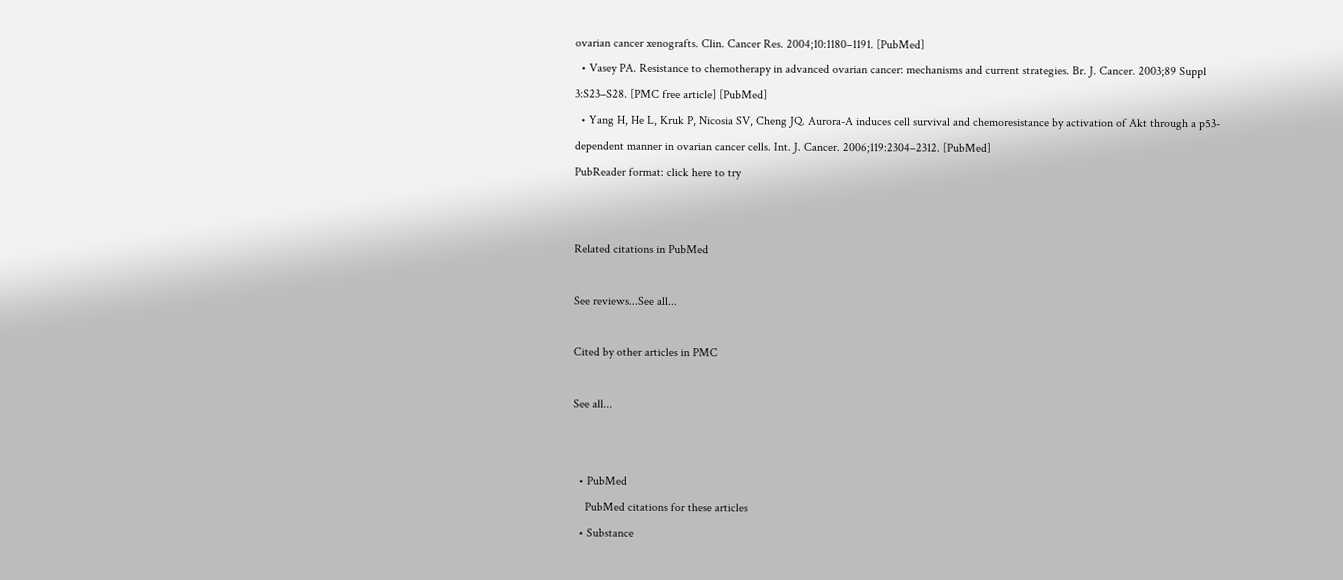ovarian cancer xenografts. Clin. Cancer Res. 2004;10:1180–1191. [PubMed]
  • Vasey PA. Resistance to chemotherapy in advanced ovarian cancer: mechanisms and current strategies. Br. J. Cancer. 2003;89 Suppl 3:S23–S28. [PMC free article] [PubMed]
  • Yang H, He L, Kruk P, Nicosia SV, Cheng JQ. Aurora-A induces cell survival and chemoresistance by activation of Akt through a p53-dependent manner in ovarian cancer cells. Int. J. Cancer. 2006;119:2304–2312. [PubMed]
PubReader format: click here to try


Related citations in PubMed

See reviews...See all...

Cited by other articles in PMC

See all...


  • PubMed
    PubMed citations for these articles
  • Substance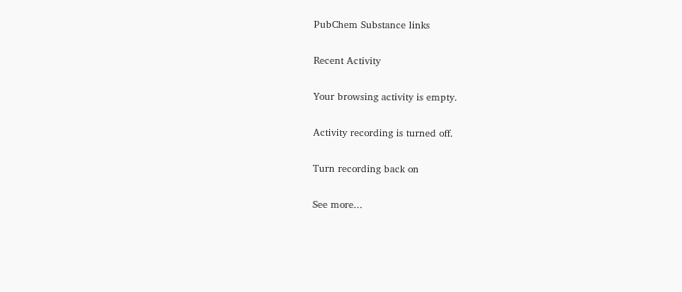PubChem Substance links

Recent Activity

Your browsing activity is empty.

Activity recording is turned off.

Turn recording back on

See more...